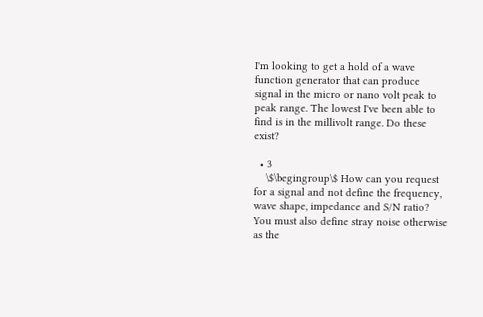I'm looking to get a hold of a wave function generator that can produce signal in the micro or nano volt peak to peak range. The lowest I've been able to find is in the millivolt range. Do these exist?

  • 3
    \$\begingroup\$ How can you request for a signal and not define the frequency, wave shape, impedance and S/N ratio? You must also define stray noise otherwise as the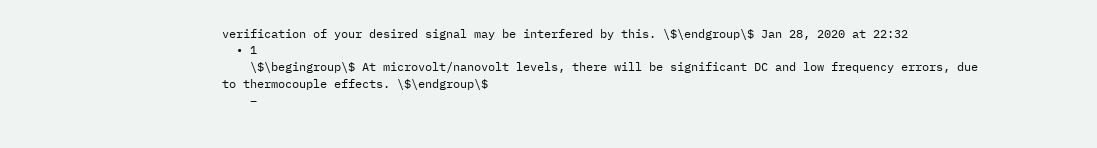verification of your desired signal may be interfered by this. \$\endgroup\$ Jan 28, 2020 at 22:32
  • 1
    \$\begingroup\$ At microvolt/nanovolt levels, there will be significant DC and low frequency errors, due to thermocouple effects. \$\endgroup\$
    –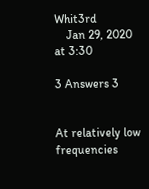Whit3rd
    Jan 29, 2020 at 3:30

3 Answers 3


At relatively low frequencies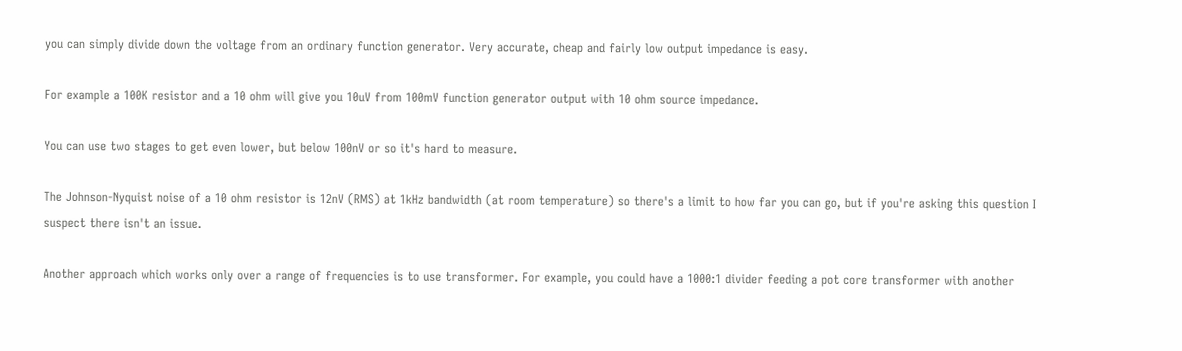you can simply divide down the voltage from an ordinary function generator. Very accurate, cheap and fairly low output impedance is easy.

For example a 100K resistor and a 10 ohm will give you 10uV from 100mV function generator output with 10 ohm source impedance.

You can use two stages to get even lower, but below 100nV or so it's hard to measure.

The Johnson-Nyquist noise of a 10 ohm resistor is 12nV (RMS) at 1kHz bandwidth (at room temperature) so there's a limit to how far you can go, but if you're asking this question I suspect there isn't an issue.

Another approach which works only over a range of frequencies is to use transformer. For example, you could have a 1000:1 divider feeding a pot core transformer with another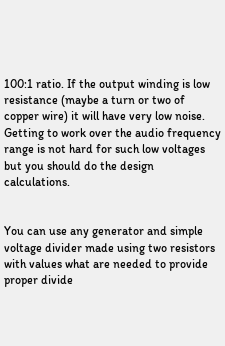100:1 ratio. If the output winding is low resistance (maybe a turn or two of copper wire) it will have very low noise. Getting to work over the audio frequency range is not hard for such low voltages but you should do the design calculations.


You can use any generator and simple voltage divider made using two resistors with values what are needed to provide proper divide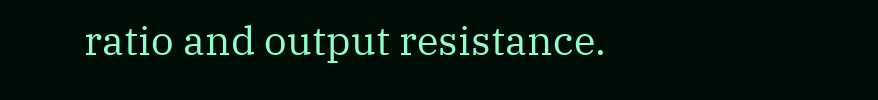ratio and output resistance.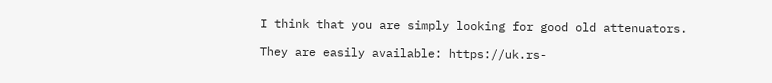I think that you are simply looking for good old attenuators.

They are easily available: https://uk.rs-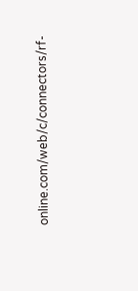online.com/web/c/connectors/rf-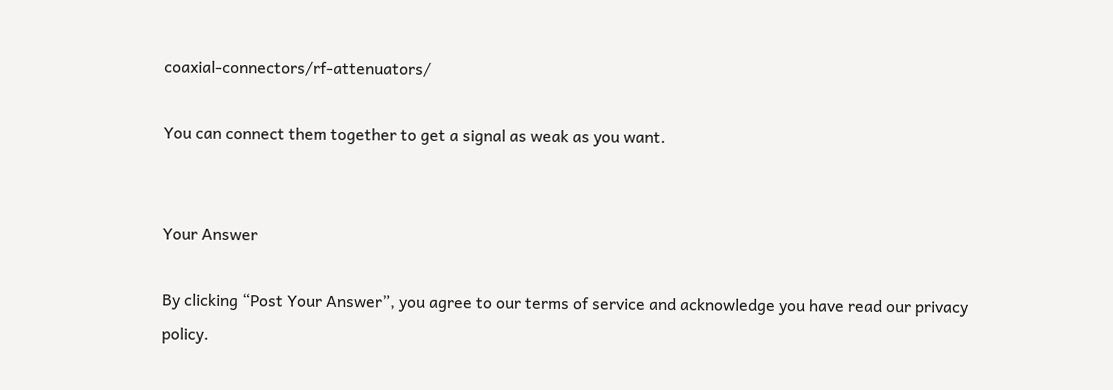coaxial-connectors/rf-attenuators/

You can connect them together to get a signal as weak as you want.


Your Answer

By clicking “Post Your Answer”, you agree to our terms of service and acknowledge you have read our privacy policy.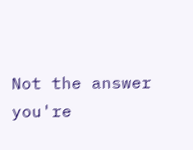Not the answer you're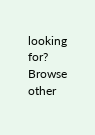looking for? Browse other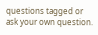questions tagged or ask your own question.